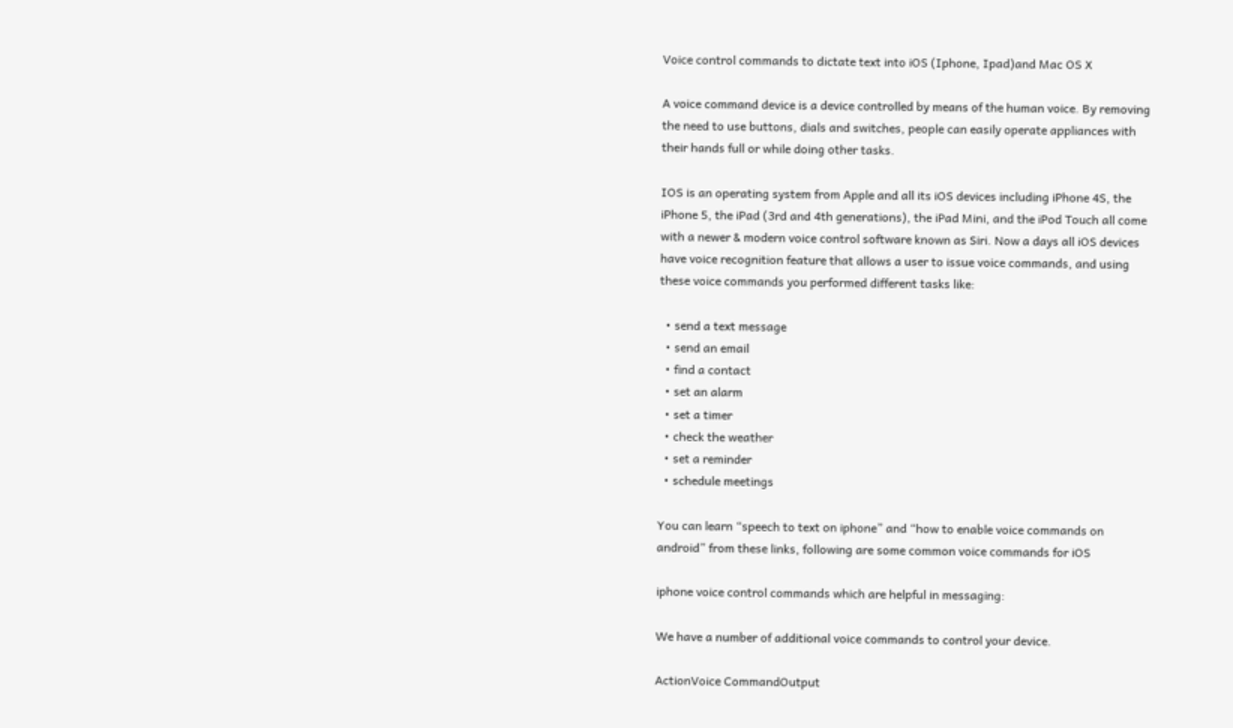Voice control commands to dictate text into iOS (Iphone, Ipad)and Mac OS X

A voice command device is a device controlled by means of the human voice. By removing the need to use buttons, dials and switches, people can easily operate appliances with their hands full or while doing other tasks.

IOS is an operating system from Apple and all its iOS devices including iPhone 4S, the iPhone 5, the iPad (3rd and 4th generations), the iPad Mini, and the iPod Touch all come with a newer & modern voice control software known as Siri. Now a days all iOS devices have voice recognition feature that allows a user to issue voice commands, and using these voice commands you performed different tasks like:

  • send a text message
  • send an email
  • find a contact
  • set an alarm
  • set a timer
  • check the weather
  • set a reminder
  • schedule meetings

You can learn “speech to text on iphone” and “how to enable voice commands on android” from these links, following are some common voice commands for iOS

iphone voice control commands which are helpful in messaging:

We have a number of additional voice commands to control your device.

ActionVoice CommandOutput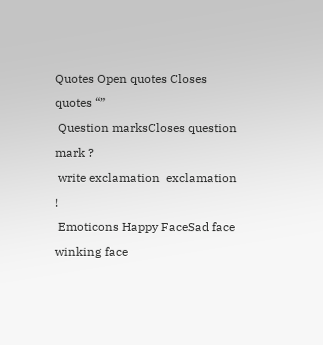Quotes Open quotes Closes quotes “”
 Question marksCloses question mark ?
 write exclamation  exclamation  !
 Emoticons Happy FaceSad face winking face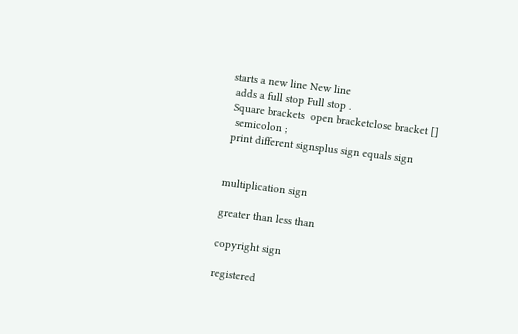starts a new line New line
 adds a full stop Full stop .
 Square brackets  open bracketclose bracket []
  semicolon ;
 print different signsplus sign equals sign


multiplication sign

greater than less than

copyright sign

registered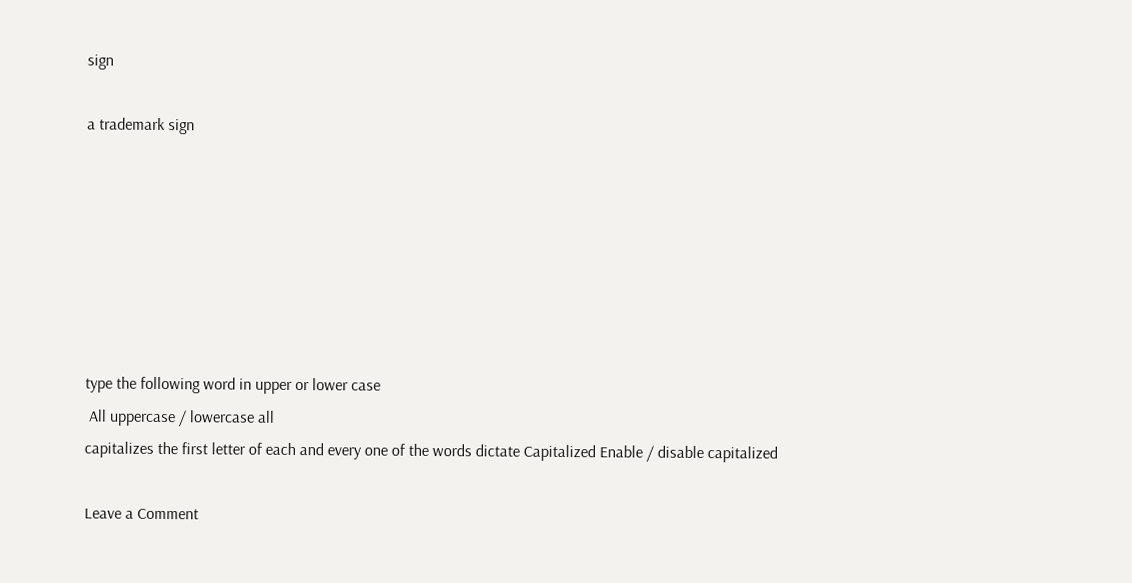sign

a trademark sign







type the following word in upper or lower case
 All uppercase / lowercase all
capitalizes the first letter of each and every one of the words dictate Capitalized Enable / disable capitalized

Leave a Comment